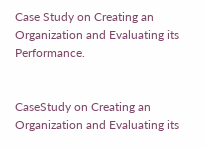Case Study on Creating an Organization and Evaluating its Performance.


CaseStudy on Creating an Organization and Evaluating its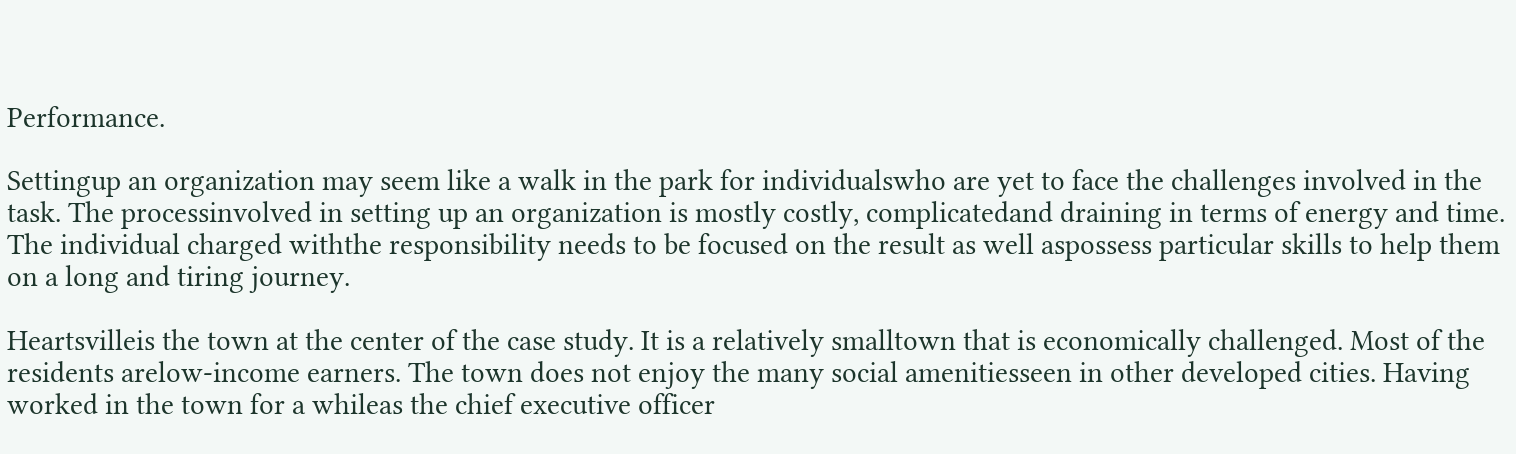Performance.

Settingup an organization may seem like a walk in the park for individualswho are yet to face the challenges involved in the task. The processinvolved in setting up an organization is mostly costly, complicatedand draining in terms of energy and time. The individual charged withthe responsibility needs to be focused on the result as well aspossess particular skills to help them on a long and tiring journey.

Heartsvilleis the town at the center of the case study. It is a relatively smalltown that is economically challenged. Most of the residents arelow-income earners. The town does not enjoy the many social amenitiesseen in other developed cities. Having worked in the town for a whileas the chief executive officer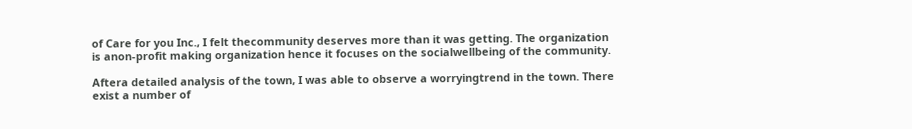of Care for you Inc., I felt thecommunity deserves more than it was getting. The organization is anon-profit making organization hence it focuses on the socialwellbeing of the community.

Aftera detailed analysis of the town, I was able to observe a worryingtrend in the town. There exist a number of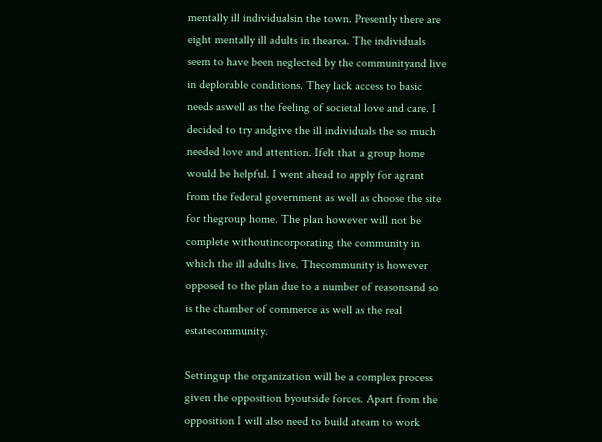mentally ill individualsin the town. Presently there are eight mentally ill adults in thearea. The individuals seem to have been neglected by the communityand live in deplorable conditions. They lack access to basic needs aswell as the feeling of societal love and care. I decided to try andgive the ill individuals the so much needed love and attention. Ifelt that a group home would be helpful. I went ahead to apply for agrant from the federal government as well as choose the site for thegroup home. The plan however will not be complete withoutincorporating the community in which the ill adults live. Thecommunity is however opposed to the plan due to a number of reasonsand so is the chamber of commerce as well as the real estatecommunity.

Settingup the organization will be a complex process given the opposition byoutside forces. Apart from the opposition I will also need to build ateam to work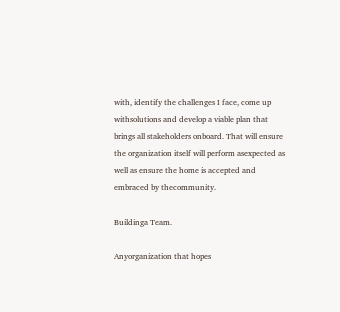with, identify the challenges I face, come up withsolutions and develop a viable plan that brings all stakeholders onboard. That will ensure the organization itself will perform asexpected as well as ensure the home is accepted and embraced by thecommunity.

Buildinga Team.

Anyorganization that hopes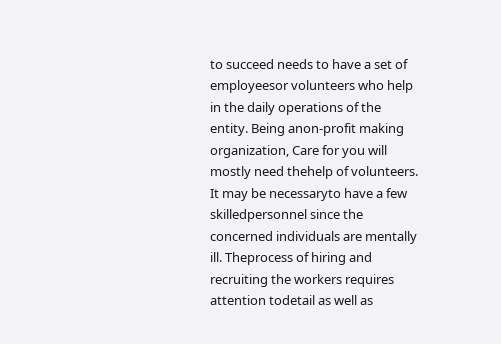to succeed needs to have a set of employeesor volunteers who help in the daily operations of the entity. Being anon-profit making organization, Care for you will mostly need thehelp of volunteers. It may be necessaryto have a few skilledpersonnel since the concerned individuals are mentally ill. Theprocess of hiring and recruiting the workers requires attention todetail as well as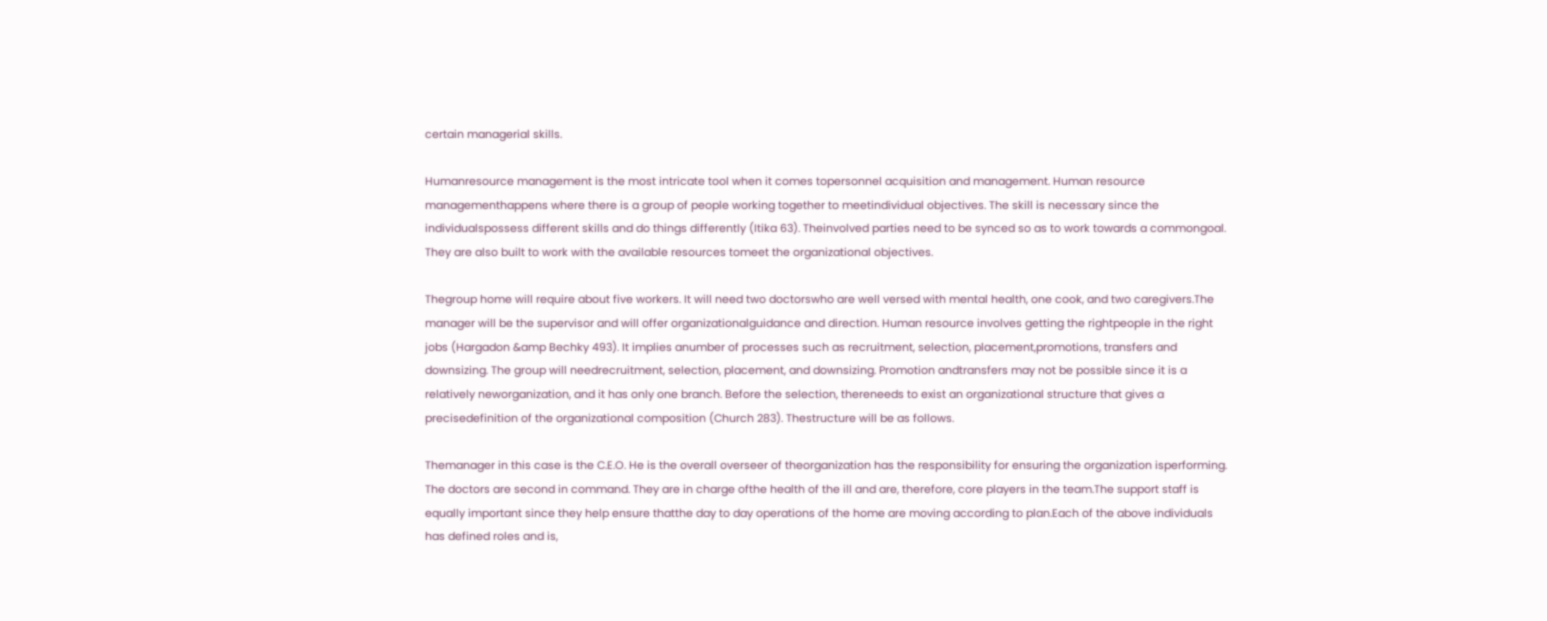certain managerial skills.

Humanresource management is the most intricate tool when it comes topersonnel acquisition and management. Human resource managementhappens where there is a group of people working together to meetindividual objectives. The skill is necessary since the individualspossess different skills and do things differently (Itika 63). Theinvolved parties need to be synced so as to work towards a commongoal. They are also built to work with the available resources tomeet the organizational objectives.

Thegroup home will require about five workers. It will need two doctorswho are well versed with mental health, one cook, and two caregivers.The manager will be the supervisor and will offer organizationalguidance and direction. Human resource involves getting the rightpeople in the right jobs (Hargadon &amp Bechky 493). It implies anumber of processes such as recruitment, selection, placement,promotions, transfers and downsizing. The group will needrecruitment, selection, placement, and downsizing. Promotion andtransfers may not be possible since it is a relatively neworganization, and it has only one branch. Before the selection, thereneeds to exist an organizational structure that gives a precisedefinition of the organizational composition (Church 283). Thestructure will be as follows.

Themanager in this case is the C.E.O. He is the overall overseer of theorganization has the responsibility for ensuring the organization isperforming. The doctors are second in command. They are in charge ofthe health of the ill and are, therefore, core players in the team.The support staff is equally important since they help ensure thatthe day to day operations of the home are moving according to plan.Each of the above individuals has defined roles and is,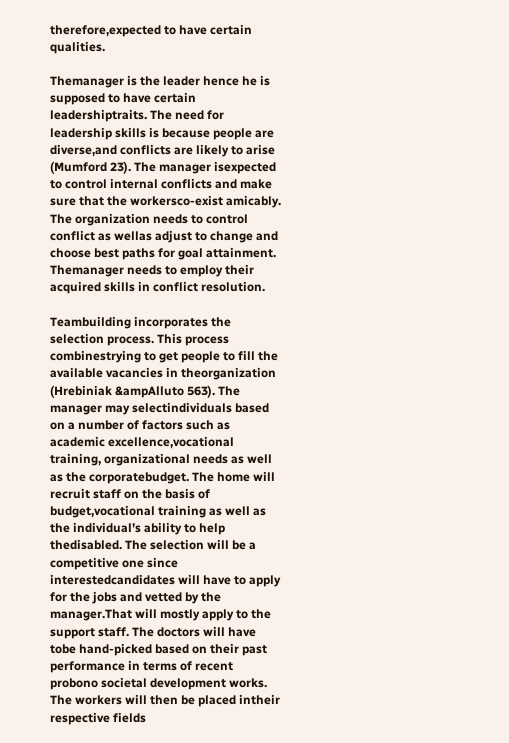therefore,expected to have certain qualities.

Themanager is the leader hence he is supposed to have certain leadershiptraits. The need for leadership skills is because people are diverse,and conflicts are likely to arise (Mumford 23). The manager isexpected to control internal conflicts and make sure that the workersco-exist amicably. The organization needs to control conflict as wellas adjust to change and choose best paths for goal attainment. Themanager needs to employ their acquired skills in conflict resolution.

Teambuilding incorporates the selection process. This process combinestrying to get people to fill the available vacancies in theorganization (Hrebiniak &ampAlluto 563). The manager may selectindividuals based on a number of factors such as academic excellence,vocational training, organizational needs as well as the corporatebudget. The home will recruit staff on the basis of budget,vocational training as well as the individual’s ability to help thedisabled. The selection will be a competitive one since interestedcandidates will have to apply for the jobs and vetted by the manager.That will mostly apply to the support staff. The doctors will have tobe hand-picked based on their past performance in terms of recent probono societal development works. The workers will then be placed intheir respective fields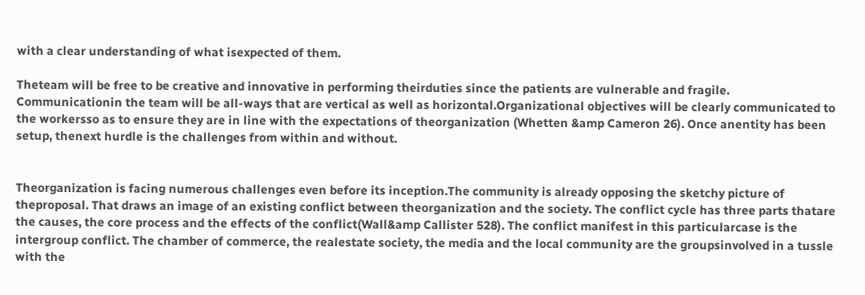with a clear understanding of what isexpected of them.

Theteam will be free to be creative and innovative in performing theirduties since the patients are vulnerable and fragile. Communicationin the team will be all-ways that are vertical as well as horizontal.Organizational objectives will be clearly communicated to the workersso as to ensure they are in line with the expectations of theorganization (Whetten &amp Cameron 26). Once anentity has been setup, thenext hurdle is the challenges from within and without.


Theorganization is facing numerous challenges even before its inception.The community is already opposing the sketchy picture of theproposal. That draws an image of an existing conflict between theorganization and the society. The conflict cycle has three parts thatare the causes, the core process and the effects of the conflict(Wall&amp Callister 528). The conflict manifest in this particularcase is the intergroup conflict. The chamber of commerce, the realestate society, the media and the local community are the groupsinvolved in a tussle with the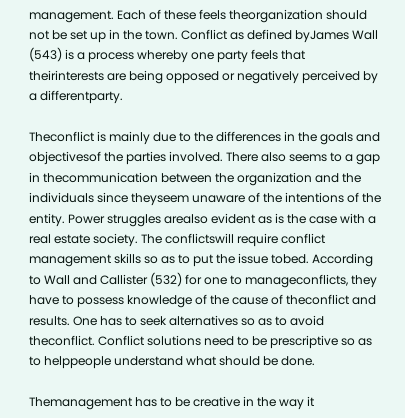management. Each of these feels theorganization should not be set up in the town. Conflict as defined byJames Wall (543) is a process whereby one party feels that theirinterests are being opposed or negatively perceived by a differentparty.

Theconflict is mainly due to the differences in the goals and objectivesof the parties involved. There also seems to a gap in thecommunication between the organization and the individuals since theyseem unaware of the intentions of the entity. Power struggles arealso evident as is the case with a real estate society. The conflictswill require conflict management skills so as to put the issue tobed. According to Wall and Callister (532) for one to manageconflicts, they have to possess knowledge of the cause of theconflict and results. One has to seek alternatives so as to avoid theconflict. Conflict solutions need to be prescriptive so as to helppeople understand what should be done.

Themanagement has to be creative in the way it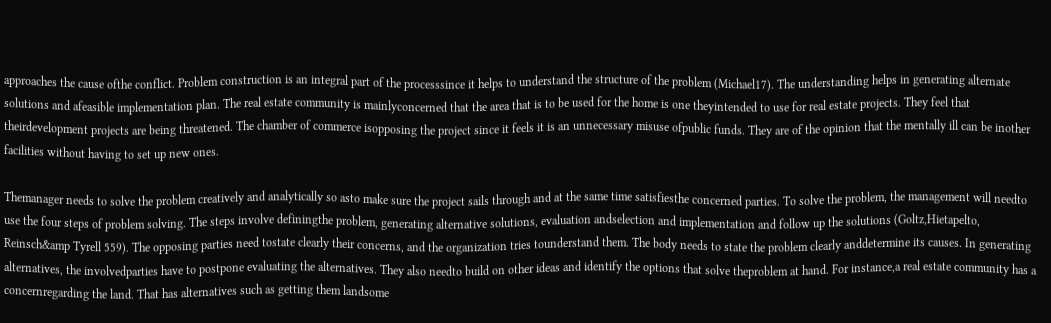approaches the cause ofthe conflict. Problem construction is an integral part of the processsince it helps to understand the structure of the problem (Michael17). The understanding helps in generating alternate solutions and afeasible implementation plan. The real estate community is mainlyconcerned that the area that is to be used for the home is one theyintended to use for real estate projects. They feel that theirdevelopment projects are being threatened. The chamber of commerce isopposing the project since it feels it is an unnecessary misuse ofpublic funds. They are of the opinion that the mentally ill can be inother facilities without having to set up new ones.

Themanager needs to solve the problem creatively and analytically so asto make sure the project sails through and at the same time satisfiesthe concerned parties. To solve the problem, the management will needto use the four steps of problem solving. The steps involve definingthe problem, generating alternative solutions, evaluation andselection and implementation and follow up the solutions (Goltz,Hietapelto, Reinsch&amp Tyrell 559). The opposing parties need tostate clearly their concerns, and the organization tries tounderstand them. The body needs to state the problem clearly anddetermine its causes. In generating alternatives, the involvedparties have to postpone evaluating the alternatives. They also needto build on other ideas and identify the options that solve theproblem at hand. For instance,a real estate community has a concernregarding the land. That has alternatives such as getting them landsome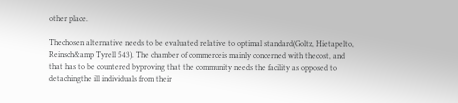other place.

Thechosen alternative needs to be evaluated relative to optimal standard(Goltz, Hietapelto, Reinsch&amp Tyrell 543). The chamber of commerceis mainly concerned with thecost, and that has to be countered byproving that the community needs the facility as opposed to detachingthe ill individuals from their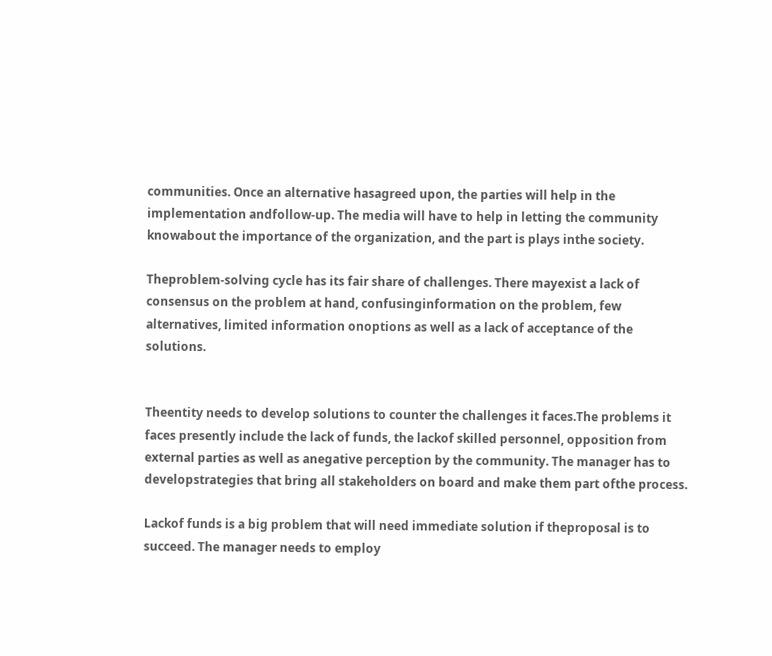communities. Once an alternative hasagreed upon, the parties will help in the implementation andfollow-up. The media will have to help in letting the community knowabout the importance of the organization, and the part is plays inthe society.

Theproblem-solving cycle has its fair share of challenges. There mayexist a lack of consensus on the problem at hand, confusinginformation on the problem, few alternatives, limited information onoptions as well as a lack of acceptance of the solutions.


Theentity needs to develop solutions to counter the challenges it faces.The problems it faces presently include the lack of funds, the lackof skilled personnel, opposition from external parties as well as anegative perception by the community. The manager has to developstrategies that bring all stakeholders on board and make them part ofthe process.

Lackof funds is a big problem that will need immediate solution if theproposal is to succeed. The manager needs to employ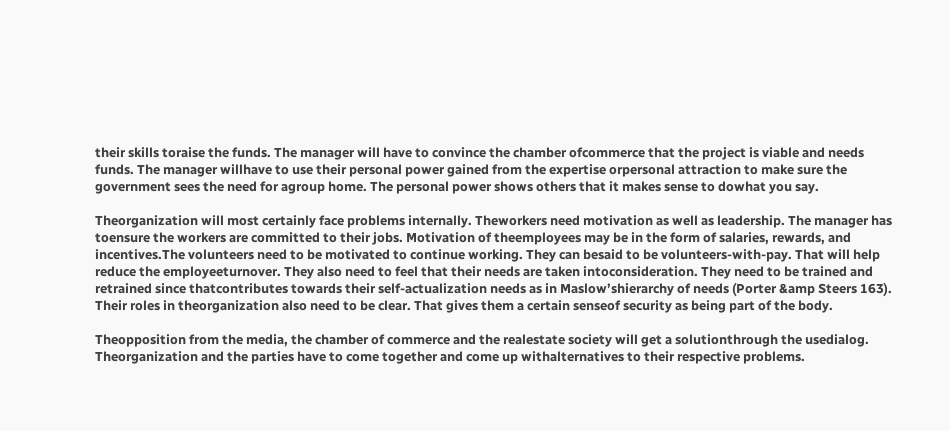their skills toraise the funds. The manager will have to convince the chamber ofcommerce that the project is viable and needs funds. The manager willhave to use their personal power gained from the expertise orpersonal attraction to make sure the government sees the need for agroup home. The personal power shows others that it makes sense to dowhat you say.

Theorganization will most certainly face problems internally. Theworkers need motivation as well as leadership. The manager has toensure the workers are committed to their jobs. Motivation of theemployees may be in the form of salaries, rewards, and incentives.The volunteers need to be motivated to continue working. They can besaid to be volunteers-with-pay. That will help reduce the employeeturnover. They also need to feel that their needs are taken intoconsideration. They need to be trained and retrained since thatcontributes towards their self-actualization needs as in Maslow’shierarchy of needs (Porter &amp Steers 163). Their roles in theorganization also need to be clear. That gives them a certain senseof security as being part of the body.

Theopposition from the media, the chamber of commerce and the realestate society will get a solutionthrough the usedialog. Theorganization and the parties have to come together and come up withalternatives to their respective problems.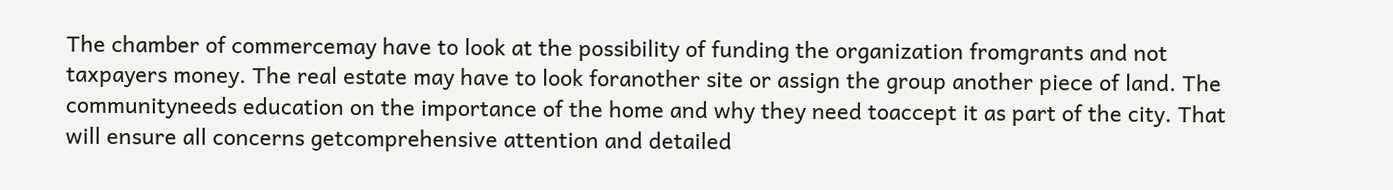The chamber of commercemay have to look at the possibility of funding the organization fromgrants and not taxpayers money. The real estate may have to look foranother site or assign the group another piece of land. The communityneeds education on the importance of the home and why they need toaccept it as part of the city. That will ensure all concerns getcomprehensive attention and detailed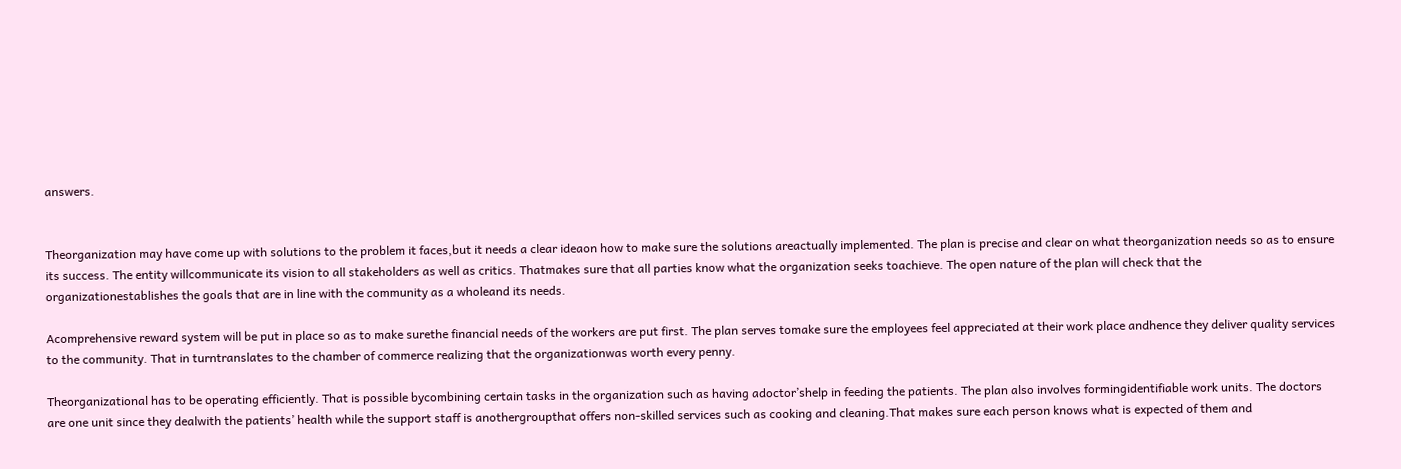answers.


Theorganization may have come up with solutions to the problem it faces,but it needs a clear ideaon how to make sure the solutions areactually implemented. The plan is precise and clear on what theorganization needs so as to ensure its success. The entity willcommunicate its vision to all stakeholders as well as critics. Thatmakes sure that all parties know what the organization seeks toachieve. The open nature of the plan will check that the organizationestablishes the goals that are in line with the community as a wholeand its needs.

Acomprehensive reward system will be put in place so as to make surethe financial needs of the workers are put first. The plan serves tomake sure the employees feel appreciated at their work place andhence they deliver quality services to the community. That in turntranslates to the chamber of commerce realizing that the organizationwas worth every penny.

Theorganizational has to be operating efficiently. That is possible bycombining certain tasks in the organization such as having adoctor’shelp in feeding the patients. The plan also involves formingidentifiable work units. The doctors are one unit since they dealwith the patients’ health while the support staff is anothergroupthat offers non-skilled services such as cooking and cleaning.That makes sure each person knows what is expected of them and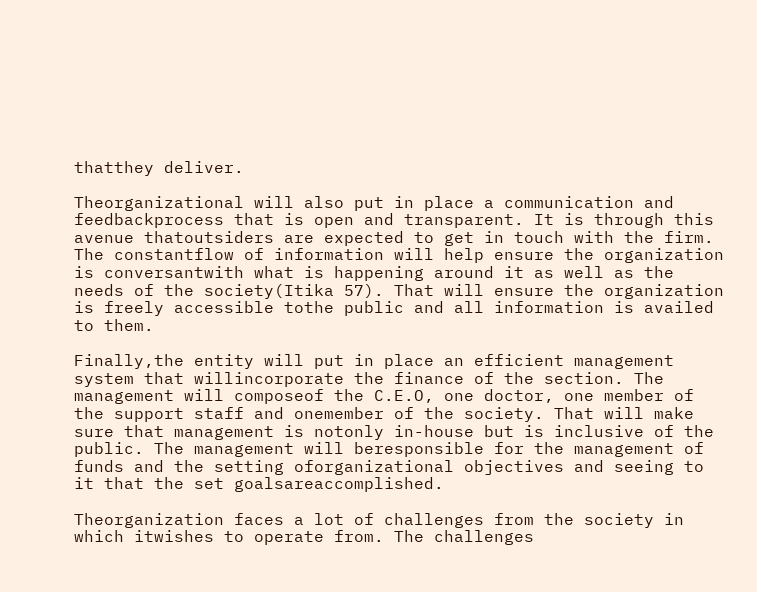thatthey deliver.

Theorganizational will also put in place a communication and feedbackprocess that is open and transparent. It is through this avenue thatoutsiders are expected to get in touch with the firm. The constantflow of information will help ensure the organization is conversantwith what is happening around it as well as the needs of the society(Itika 57). That will ensure the organization is freely accessible tothe public and all information is availed to them.

Finally,the entity will put in place an efficient management system that willincorporate the finance of the section. The management will composeof the C.E.O, one doctor, one member of the support staff and onemember of the society. That will make sure that management is notonly in-house but is inclusive of the public. The management will beresponsible for the management of funds and the setting oforganizational objectives and seeing to it that the set goalsareaccomplished.

Theorganization faces a lot of challenges from the society in which itwishes to operate from. The challenges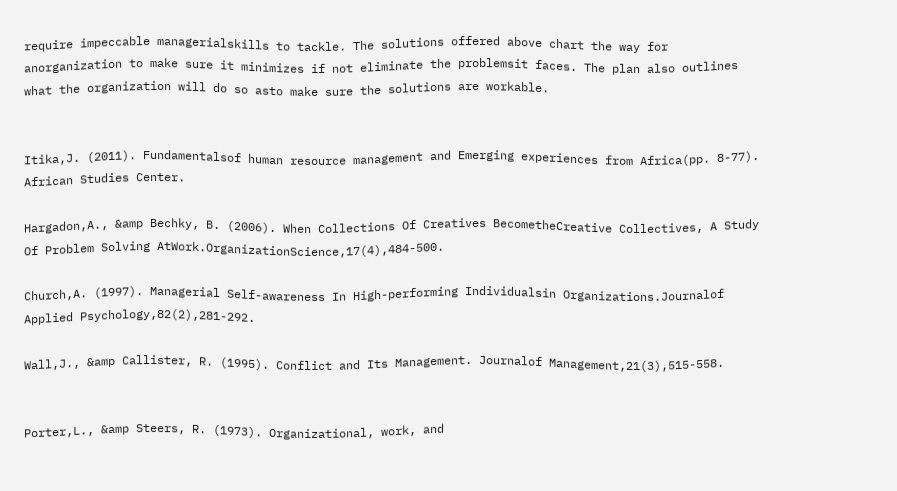require impeccable managerialskills to tackle. The solutions offered above chart the way for anorganization to make sure it minimizes if not eliminate the problemsit faces. The plan also outlines what the organization will do so asto make sure the solutions are workable.


Itika,J. (2011). Fundamentalsof human resource management and Emerging experiences from Africa(pp. 8-77). African Studies Center.

Hargadon,A., &amp Bechky, B. (2006). When Collections Of Creatives BecometheCreative Collectives, A Study Of Problem Solving AtWork.OrganizationScience,17(4),484-500.

Church,A. (1997). Managerial Self-awareness In High-performing Individualsin Organizations.Journalof Applied Psychology,82(2),281-292.

Wall,J., &amp Callister, R. (1995). Conflict and Its Management. Journalof Management,21(3),515-558.


Porter,L., &amp Steers, R. (1973). Organizational, work, and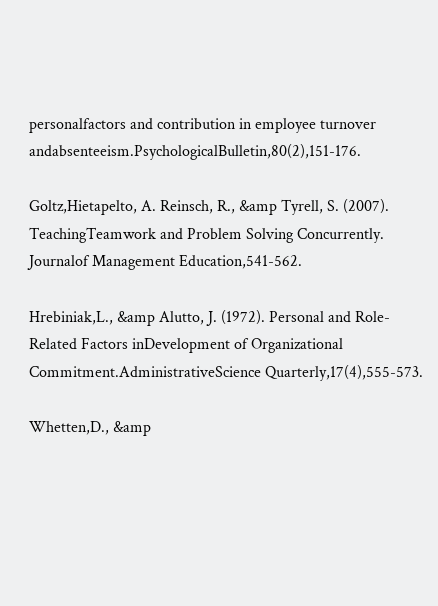personalfactors and contribution in employee turnover andabsenteeism.PsychologicalBulletin,80(2),151-176.

Goltz,Hietapelto, A. Reinsch, R., &amp Tyrell, S. (2007). TeachingTeamwork and Problem Solving Concurrently. Journalof Management Education,541-562.

Hrebiniak,L., &amp Alutto, J. (1972). Personal and Role-Related Factors inDevelopment of Organizational Commitment.AdministrativeScience Quarterly,17(4),555-573.

Whetten,D., &amp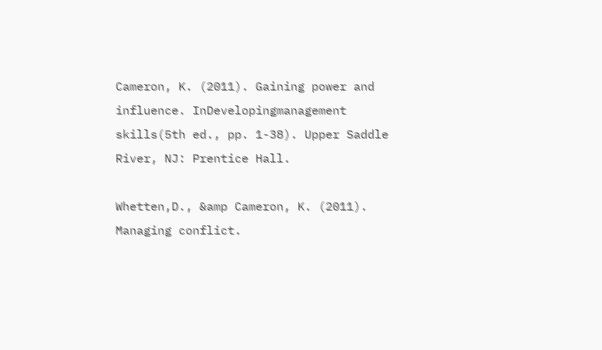Cameron, K. (2011). Gaining power and influence. InDevelopingmanagement skills(5th ed., pp. 1-38). Upper Saddle River, NJ: Prentice Hall.

Whetten,D., &amp Cameron, K. (2011). Managing conflict.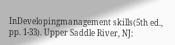InDevelopingmanagement skills(5th ed., pp. 1-33). Upper Saddle River, NJ: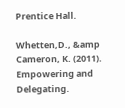Prentice Hall.

Whetten,D., &amp Cameron, K. (2011). Empowering and Delegating.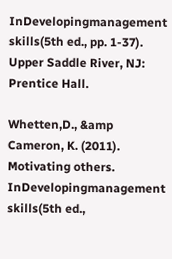InDevelopingmanagement skills(5th ed., pp. 1-37). Upper Saddle River, NJ: Prentice Hall.

Whetten,D., &amp Cameron, K. (2011). Motivating others. InDevelopingmanagement skills(5th ed.,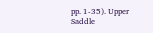pp. 1-35). Upper Saddle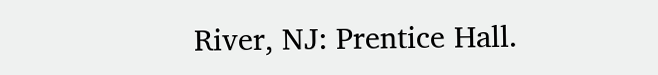River, NJ: Prentice Hall.